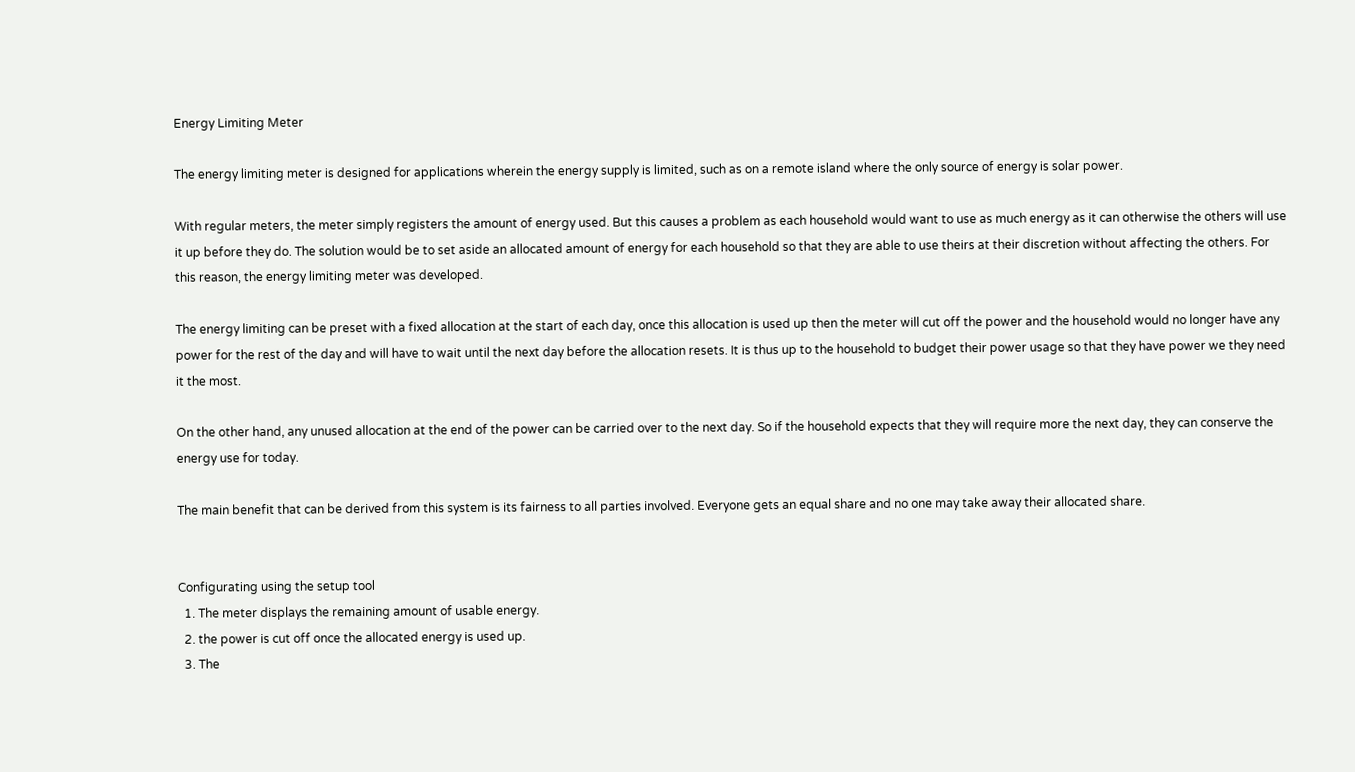Energy Limiting Meter

The energy limiting meter is designed for applications wherein the energy supply is limited, such as on a remote island where the only source of energy is solar power.

With regular meters, the meter simply registers the amount of energy used. But this causes a problem as each household would want to use as much energy as it can otherwise the others will use it up before they do. The solution would be to set aside an allocated amount of energy for each household so that they are able to use theirs at their discretion without affecting the others. For this reason, the energy limiting meter was developed.

The energy limiting can be preset with a fixed allocation at the start of each day, once this allocation is used up then the meter will cut off the power and the household would no longer have any power for the rest of the day and will have to wait until the next day before the allocation resets. It is thus up to the household to budget their power usage so that they have power we they need it the most.

On the other hand, any unused allocation at the end of the power can be carried over to the next day. So if the household expects that they will require more the next day, they can conserve the energy use for today.

The main benefit that can be derived from this system is its fairness to all parties involved. Everyone gets an equal share and no one may take away their allocated share.


Configurating using the setup tool
  1. The meter displays the remaining amount of usable energy.
  2. the power is cut off once the allocated energy is used up.
  3. The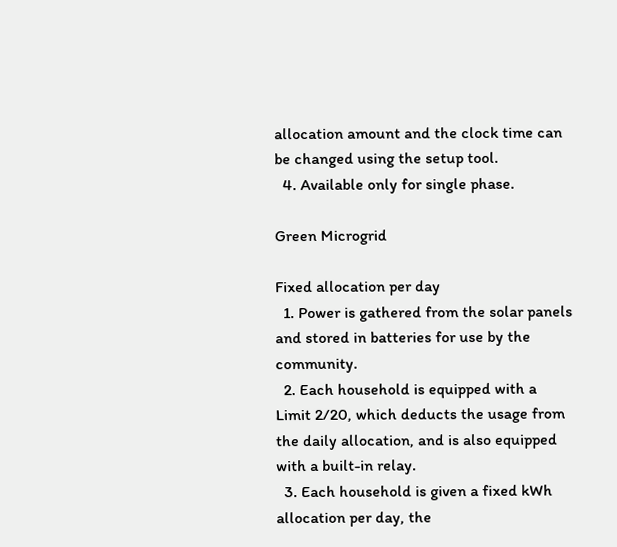allocation amount and the clock time can be changed using the setup tool.
  4. Available only for single phase.

Green Microgrid

Fixed allocation per day
  1. Power is gathered from the solar panels and stored in batteries for use by the community.
  2. Each household is equipped with a Limit 2/20, which deducts the usage from the daily allocation, and is also equipped with a built-in relay.
  3. Each household is given a fixed kWh allocation per day, the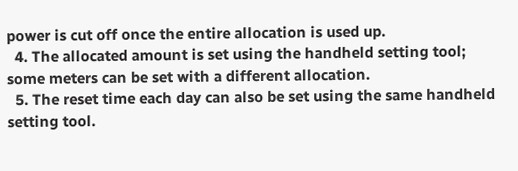power is cut off once the entire allocation is used up.
  4. The allocated amount is set using the handheld setting tool; some meters can be set with a different allocation.
  5. The reset time each day can also be set using the same handheld setting tool.